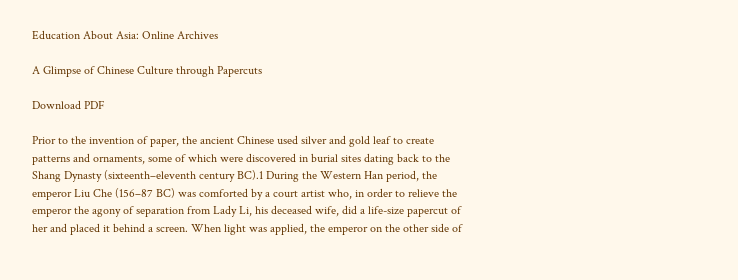Education About Asia: Online Archives

A Glimpse of Chinese Culture through Papercuts

Download PDF

Prior to the invention of paper, the ancient Chinese used silver and gold leaf to create patterns and ornaments, some of which were discovered in burial sites dating back to the Shang Dynasty (sixteenth–eleventh century BC).1 During the Western Han period, the emperor Liu Che (156–87 BC) was comforted by a court artist who, in order to relieve the emperor the agony of separation from Lady Li, his deceased wife, did a life-size papercut of her and placed it behind a screen. When light was applied, the emperor on the other side of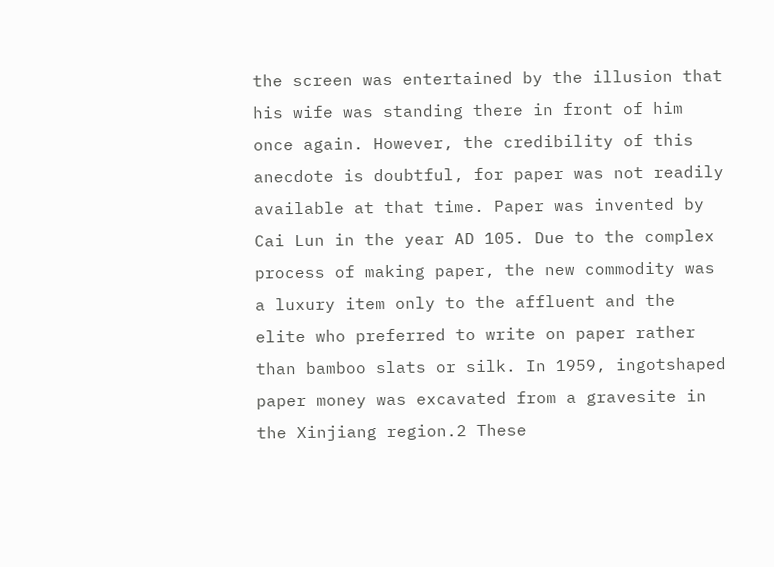the screen was entertained by the illusion that his wife was standing there in front of him once again. However, the credibility of this anecdote is doubtful, for paper was not readily available at that time. Paper was invented by Cai Lun in the year AD 105. Due to the complex process of making paper, the new commodity was a luxury item only to the affluent and the elite who preferred to write on paper rather than bamboo slats or silk. In 1959, ingotshaped paper money was excavated from a gravesite in the Xinjiang region.2 These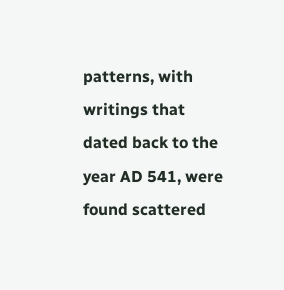patterns, with writings that dated back to the year AD 541, were found scattered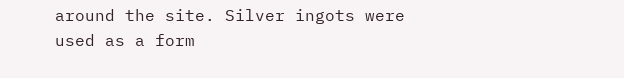around the site. Silver ingots were used as a form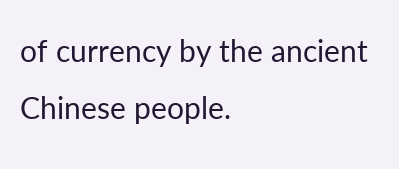of currency by the ancient Chinese people.